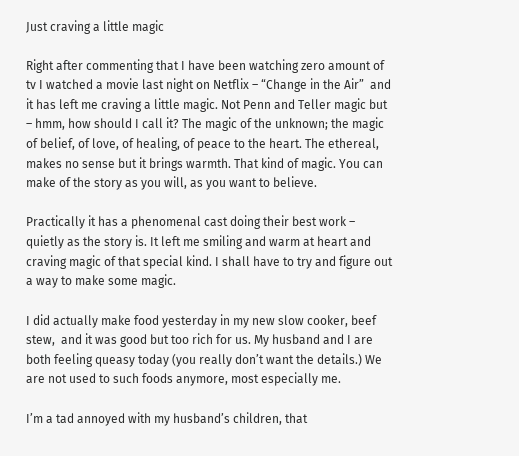Just craving a little magic

Right after commenting that I have been watching zero amount of tv I watched a movie last night on Netflix – “Change in the Air”  and it has left me craving a little magic. Not Penn and Teller magic but – hmm, how should I call it? The magic of the unknown; the magic of belief, of love, of healing, of peace to the heart. The ethereal, makes no sense but it brings warmth. That kind of magic. You can make of the story as you will, as you want to believe.

Practically it has a phenomenal cast doing their best work – quietly as the story is. It left me smiling and warm at heart and craving magic of that special kind. I shall have to try and figure out a way to make some magic.

I did actually make food yesterday in my new slow cooker, beef stew,  and it was good but too rich for us. My husband and I are both feeling queasy today (you really don’t want the details.) We are not used to such foods anymore, most especially me.

I’m a tad annoyed with my husband’s children, that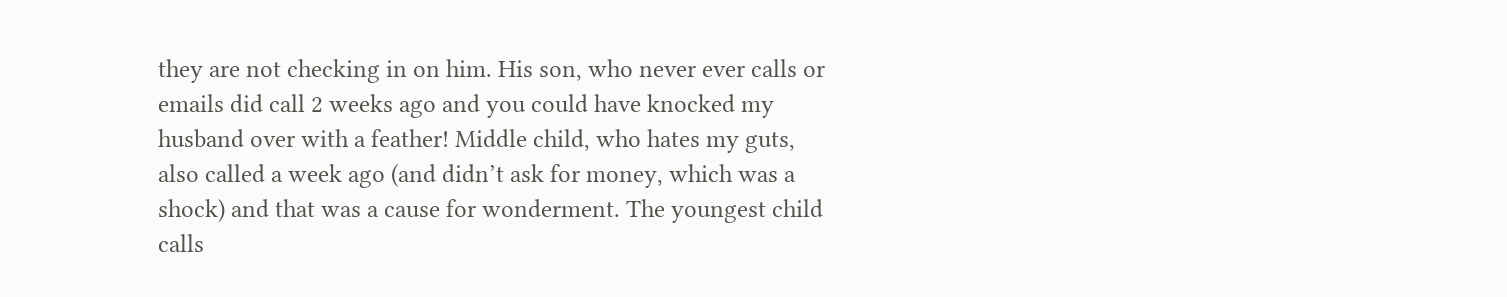they are not checking in on him. His son, who never ever calls or emails did call 2 weeks ago and you could have knocked my husband over with a feather! Middle child, who hates my guts, also called a week ago (and didn’t ask for money, which was a shock) and that was a cause for wonderment. The youngest child calls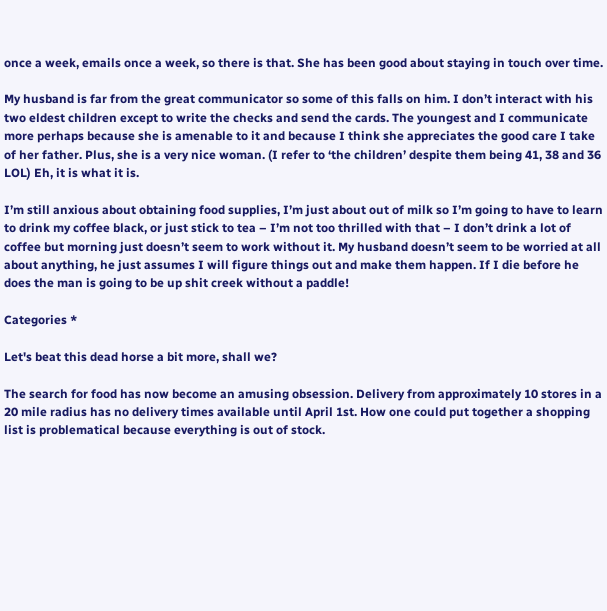once a week, emails once a week, so there is that. She has been good about staying in touch over time.

My husband is far from the great communicator so some of this falls on him. I don’t interact with his two eldest children except to write the checks and send the cards. The youngest and I communicate more perhaps because she is amenable to it and because I think she appreciates the good care I take of her father. Plus, she is a very nice woman. (I refer to ‘the children’ despite them being 41, 38 and 36 LOL) Eh, it is what it is.

I’m still anxious about obtaining food supplies, I’m just about out of milk so I’m going to have to learn to drink my coffee black, or just stick to tea – I’m not too thrilled with that – I don’t drink a lot of coffee but morning just doesn’t seem to work without it. My husband doesn’t seem to be worried at all about anything, he just assumes I will figure things out and make them happen. If I die before he does the man is going to be up shit creek without a paddle!

Categories *

Let's beat this dead horse a bit more, shall we?

The search for food has now become an amusing obsession. Delivery from approximately 10 stores in a 20 mile radius has no delivery times available until April 1st. How one could put together a shopping list is problematical because everything is out of stock.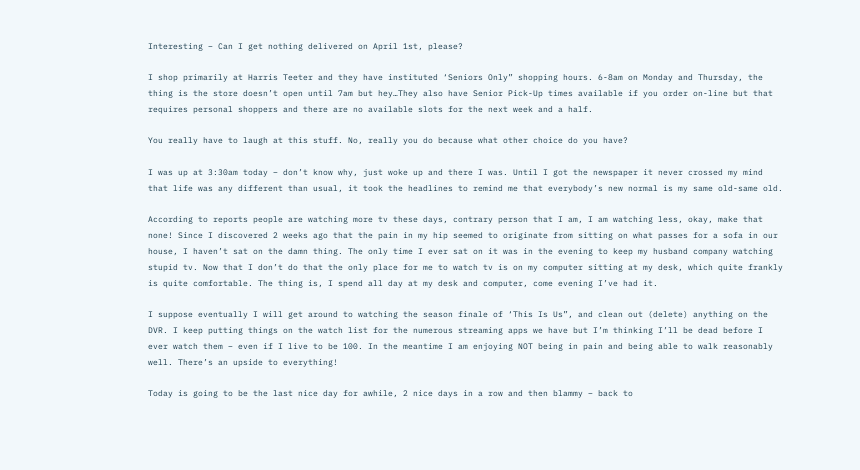Interesting – Can I get nothing delivered on April 1st, please?

I shop primarily at Harris Teeter and they have instituted ‘Seniors Only” shopping hours. 6-8am on Monday and Thursday, the thing is the store doesn’t open until 7am but hey…They also have Senior Pick-Up times available if you order on-line but that requires personal shoppers and there are no available slots for the next week and a half.

You really have to laugh at this stuff. No, really you do because what other choice do you have?

I was up at 3:30am today – don’t know why, just woke up and there I was. Until I got the newspaper it never crossed my mind that life was any different than usual, it took the headlines to remind me that everybody’s new normal is my same old-same old.

According to reports people are watching more tv these days, contrary person that I am, I am watching less, okay, make that none! Since I discovered 2 weeks ago that the pain in my hip seemed to originate from sitting on what passes for a sofa in our house, I haven’t sat on the damn thing. The only time I ever sat on it was in the evening to keep my husband company watching stupid tv. Now that I don’t do that the only place for me to watch tv is on my computer sitting at my desk, which quite frankly is quite comfortable. The thing is, I spend all day at my desk and computer, come evening I’ve had it.

I suppose eventually I will get around to watching the season finale of ‘This Is Us”, and clean out (delete) anything on the DVR. I keep putting things on the watch list for the numerous streaming apps we have but I’m thinking I’ll be dead before I ever watch them – even if I live to be 100. In the meantime I am enjoying NOT being in pain and being able to walk reasonably well. There’s an upside to everything!

Today is going to be the last nice day for awhile, 2 nice days in a row and then blammy – back to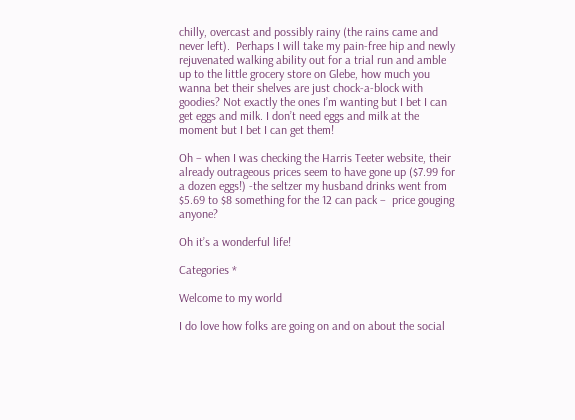chilly, overcast and possibly rainy (the rains came and never left).  Perhaps I will take my pain-free hip and newly rejuvenated walking ability out for a trial run and amble up to the little grocery store on Glebe, how much you wanna bet their shelves are just chock-a-block with goodies? Not exactly the ones I’m wanting but I bet I can get eggs and milk. I don’t need eggs and milk at the moment but I bet I can get them!

Oh – when I was checking the Harris Teeter website, their already outrageous prices seem to have gone up ($7.99 for a dozen eggs!) -the seltzer my husband drinks went from $5.69 to $8 something for the 12 can pack –  price gouging anyone?

Oh it’s a wonderful life!

Categories *

Welcome to my world

I do love how folks are going on and on about the social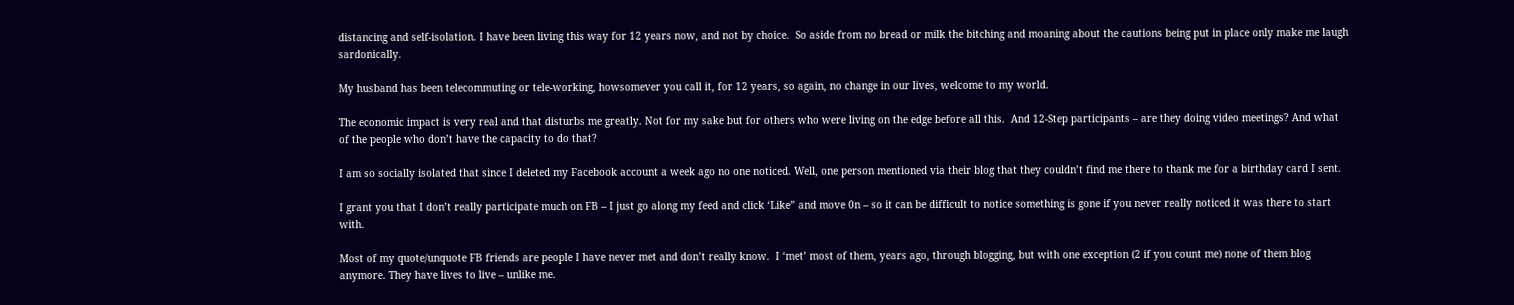distancing and self-isolation. I have been living this way for 12 years now, and not by choice.  So aside from no bread or milk the bitching and moaning about the cautions being put in place only make me laugh sardonically.

My husband has been telecommuting or tele-working, howsomever you call it, for 12 years, so again, no change in our lives, welcome to my world.

The economic impact is very real and that disturbs me greatly. Not for my sake but for others who were living on the edge before all this.  And 12-Step participants – are they doing video meetings? And what of the people who don’t have the capacity to do that?

I am so socially isolated that since I deleted my Facebook account a week ago no one noticed. Well, one person mentioned via their blog that they couldn’t find me there to thank me for a birthday card I sent.

I grant you that I don’t really participate much on FB – I just go along my feed and click ‘Like” and move 0n – so it can be difficult to notice something is gone if you never really noticed it was there to start with.

Most of my quote/unquote FB friends are people I have never met and don’t really know.  I ‘met’ most of them, years ago, through blogging, but with one exception (2 if you count me) none of them blog anymore. They have lives to live – unlike me.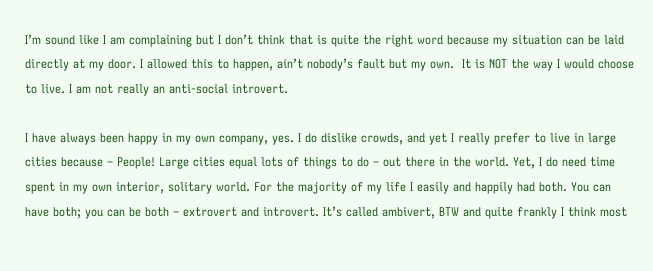I’m sound like I am complaining but I don’t think that is quite the right word because my situation can be laid directly at my door. I allowed this to happen, ain’t nobody’s fault but my own.  It is NOT the way I would choose to live. I am not really an anti-social introvert.

I have always been happy in my own company, yes. I do dislike crowds, and yet I really prefer to live in large cities because – People! Large cities equal lots of things to do – out there in the world. Yet, I do need time spent in my own interior, solitary world. For the majority of my life I easily and happily had both. You can have both; you can be both – extrovert and introvert. It’s called ambivert, BTW and quite frankly I think most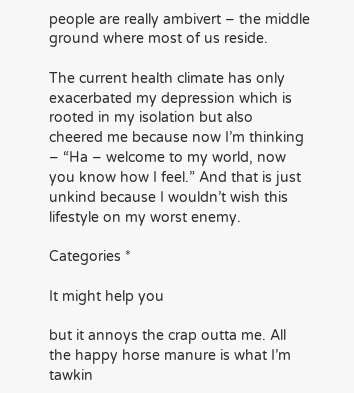people are really ambivert – the middle ground where most of us reside.

The current health climate has only exacerbated my depression which is rooted in my isolation but also cheered me because now I’m thinking – “Ha – welcome to my world, now you know how I feel.” And that is just unkind because I wouldn’t wish this lifestyle on my worst enemy.

Categories *

It might help you

but it annoys the crap outta me. All the happy horse manure is what I’m tawkin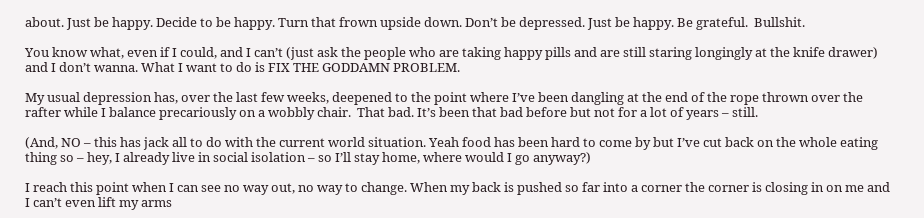about. Just be happy. Decide to be happy. Turn that frown upside down. Don’t be depressed. Just be happy. Be grateful.  Bullshit.

You know what, even if I could, and I can’t (just ask the people who are taking happy pills and are still staring longingly at the knife drawer) and I don’t wanna. What I want to do is FIX THE GODDAMN PROBLEM.

My usual depression has, over the last few weeks, deepened to the point where I’ve been dangling at the end of the rope thrown over the rafter while I balance precariously on a wobbly chair.  That bad. It’s been that bad before but not for a lot of years – still.

(And, NO – this has jack all to do with the current world situation. Yeah food has been hard to come by but I’ve cut back on the whole eating thing so – hey, I already live in social isolation – so I’ll stay home, where would I go anyway?)

I reach this point when I can see no way out, no way to change. When my back is pushed so far into a corner the corner is closing in on me and I can’t even lift my arms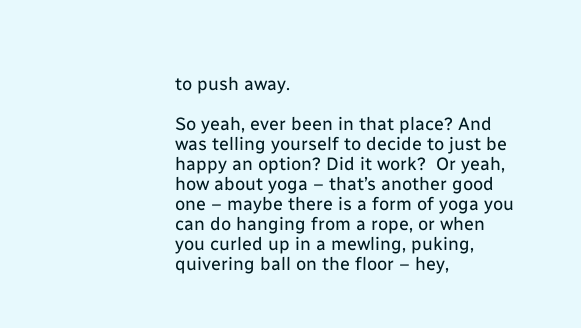to push away.

So yeah, ever been in that place? And was telling yourself to decide to just be happy an option? Did it work?  Or yeah, how about yoga – that’s another good one – maybe there is a form of yoga you can do hanging from a rope, or when you curled up in a mewling, puking, quivering ball on the floor – hey,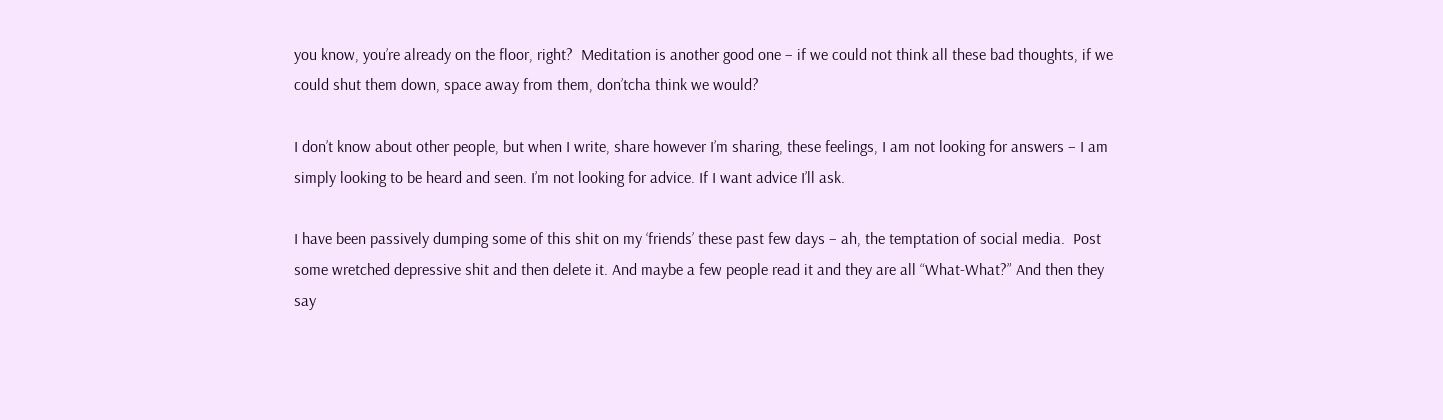you know, you’re already on the floor, right?  Meditation is another good one – if we could not think all these bad thoughts, if we could shut them down, space away from them, don’tcha think we would?

I don’t know about other people, but when I write, share however I’m sharing, these feelings, I am not looking for answers – I am simply looking to be heard and seen. I’m not looking for advice. If I want advice I’ll ask.

I have been passively dumping some of this shit on my ‘friends’ these past few days – ah, the temptation of social media.  Post some wretched depressive shit and then delete it. And maybe a few people read it and they are all “What-What?” And then they say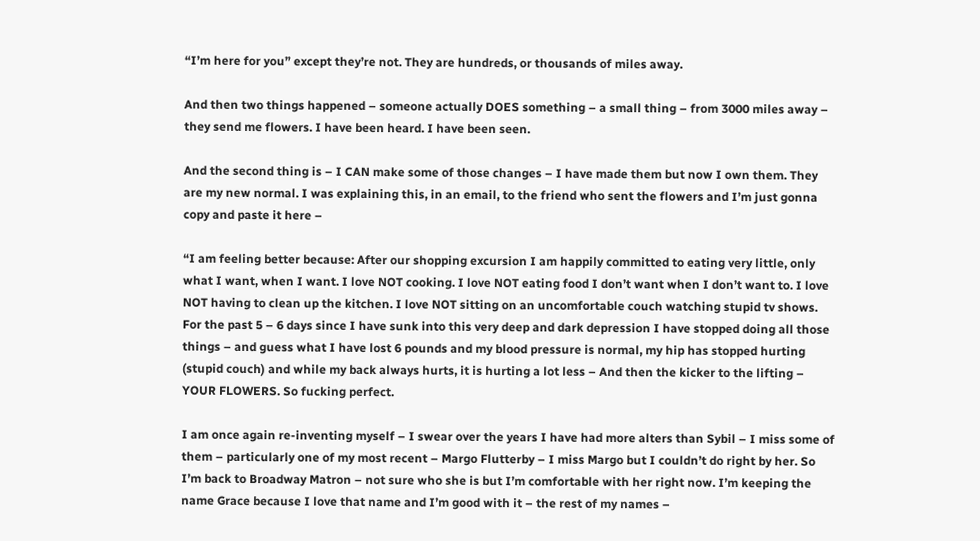“I’m here for you” except they’re not. They are hundreds, or thousands of miles away.

And then two things happened – someone actually DOES something – a small thing – from 3000 miles away – they send me flowers. I have been heard. I have been seen.

And the second thing is – I CAN make some of those changes – I have made them but now I own them. They are my new normal. I was explaining this, in an email, to the friend who sent the flowers and I’m just gonna copy and paste it here –

“I am feeling better because: After our shopping excursion I am happily committed to eating very little, only what I want, when I want. I love NOT cooking. I love NOT eating food I don’t want when I don’t want to. I love NOT having to clean up the kitchen. I love NOT sitting on an uncomfortable couch watching stupid tv shows.  For the past 5 – 6 days since I have sunk into this very deep and dark depression I have stopped doing all those things – and guess what I have lost 6 pounds and my blood pressure is normal, my hip has stopped hurting (stupid couch) and while my back always hurts, it is hurting a lot less – And then the kicker to the lifting – YOUR FLOWERS. So fucking perfect.

I am once again re-inventing myself – I swear over the years I have had more alters than Sybil – I miss some of them – particularly one of my most recent – Margo Flutterby – I miss Margo but I couldn’t do right by her. So I’m back to Broadway Matron – not sure who she is but I’m comfortable with her right now. I’m keeping the name Grace because I love that name and I’m good with it – the rest of my names –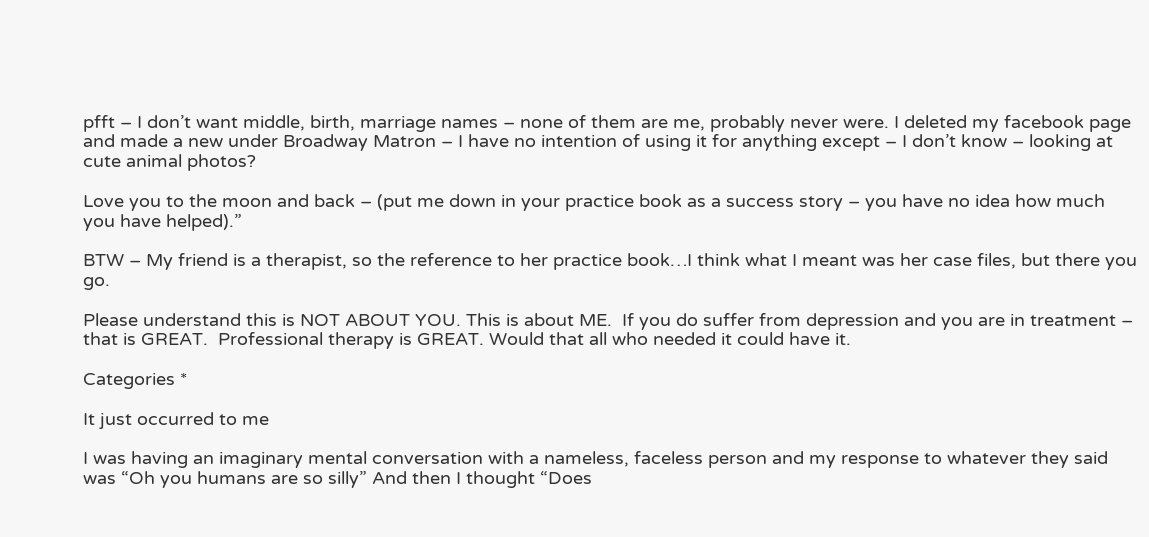pfft – I don’t want middle, birth, marriage names – none of them are me, probably never were. I deleted my facebook page and made a new under Broadway Matron – I have no intention of using it for anything except – I don’t know – looking at cute animal photos?

Love you to the moon and back – (put me down in your practice book as a success story – you have no idea how much you have helped).”

BTW – My friend is a therapist, so the reference to her practice book…I think what I meant was her case files, but there you go.

Please understand this is NOT ABOUT YOU. This is about ME.  If you do suffer from depression and you are in treatment – that is GREAT.  Professional therapy is GREAT. Would that all who needed it could have it.

Categories *

It just occurred to me

I was having an imaginary mental conversation with a nameless, faceless person and my response to whatever they said was “Oh you humans are so silly” And then I thought “Does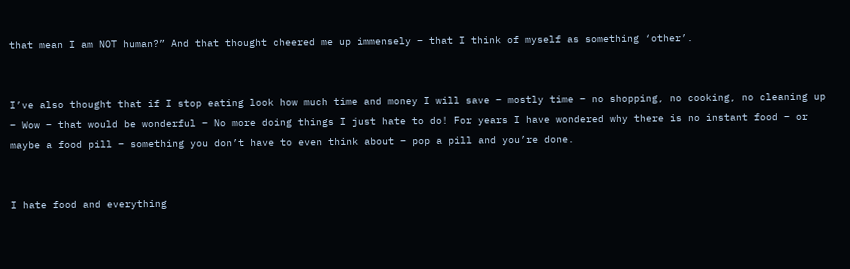that mean I am NOT human?” And that thought cheered me up immensely – that I think of myself as something ‘other’.


I’ve also thought that if I stop eating look how much time and money I will save – mostly time – no shopping, no cooking, no cleaning up – Wow – that would be wonderful – No more doing things I just hate to do! For years I have wondered why there is no instant food – or maybe a food pill – something you don’t have to even think about – pop a pill and you’re done.


I hate food and everything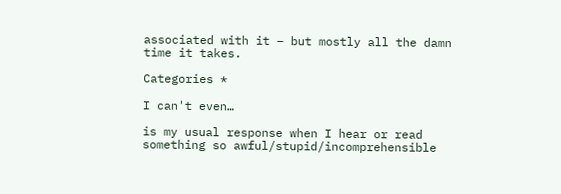associated with it – but mostly all the damn time it takes.

Categories *

I can't even…

is my usual response when I hear or read something so awful/stupid/incomprehensible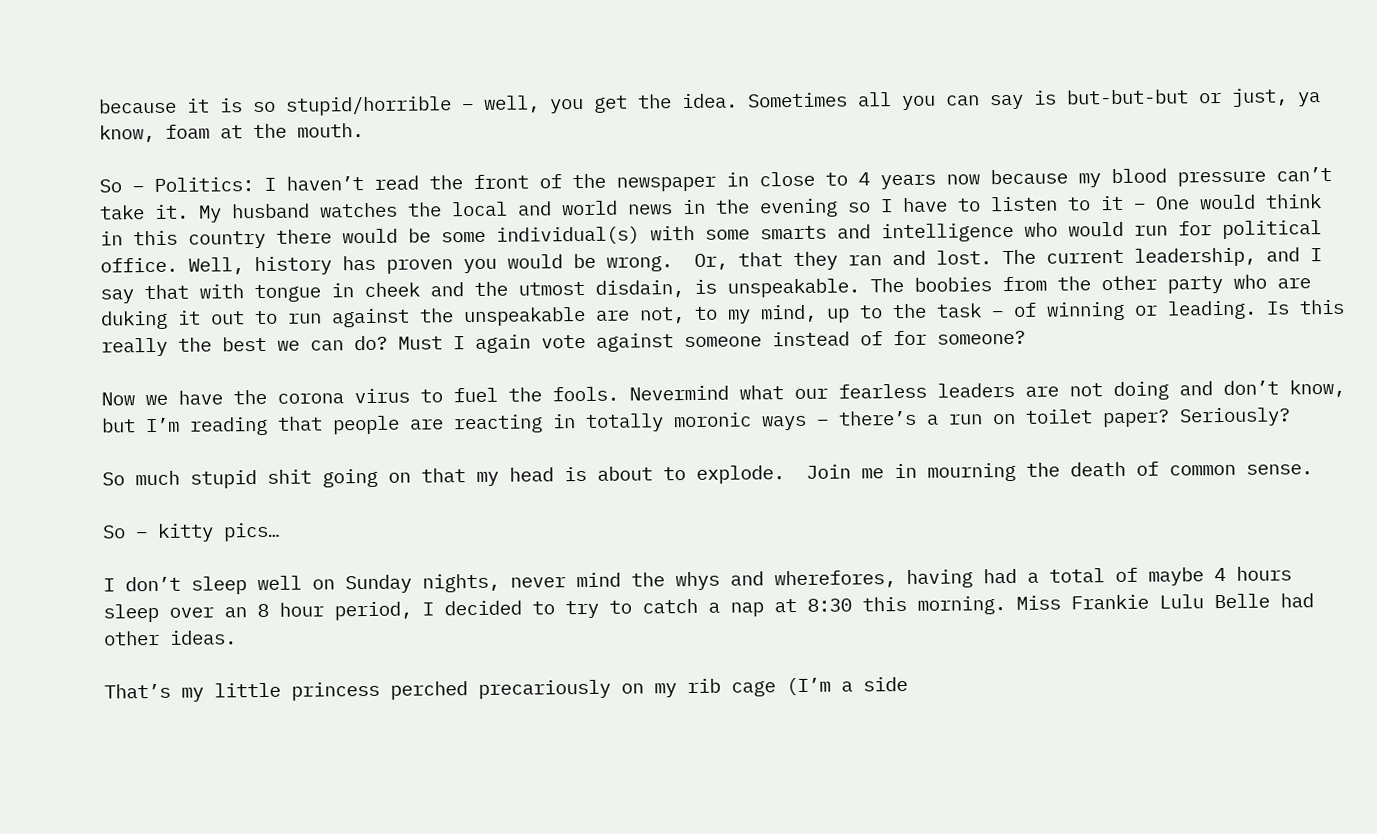because it is so stupid/horrible – well, you get the idea. Sometimes all you can say is but-but-but or just, ya know, foam at the mouth.

So – Politics: I haven’t read the front of the newspaper in close to 4 years now because my blood pressure can’t take it. My husband watches the local and world news in the evening so I have to listen to it – One would think in this country there would be some individual(s) with some smarts and intelligence who would run for political office. Well, history has proven you would be wrong.  Or, that they ran and lost. The current leadership, and I say that with tongue in cheek and the utmost disdain, is unspeakable. The boobies from the other party who are duking it out to run against the unspeakable are not, to my mind, up to the task – of winning or leading. Is this really the best we can do? Must I again vote against someone instead of for someone?

Now we have the corona virus to fuel the fools. Nevermind what our fearless leaders are not doing and don’t know, but I’m reading that people are reacting in totally moronic ways – there’s a run on toilet paper? Seriously?

So much stupid shit going on that my head is about to explode.  Join me in mourning the death of common sense.

So – kitty pics…

I don’t sleep well on Sunday nights, never mind the whys and wherefores, having had a total of maybe 4 hours sleep over an 8 hour period, I decided to try to catch a nap at 8:30 this morning. Miss Frankie Lulu Belle had other ideas.

That’s my little princess perched precariously on my rib cage (I’m a side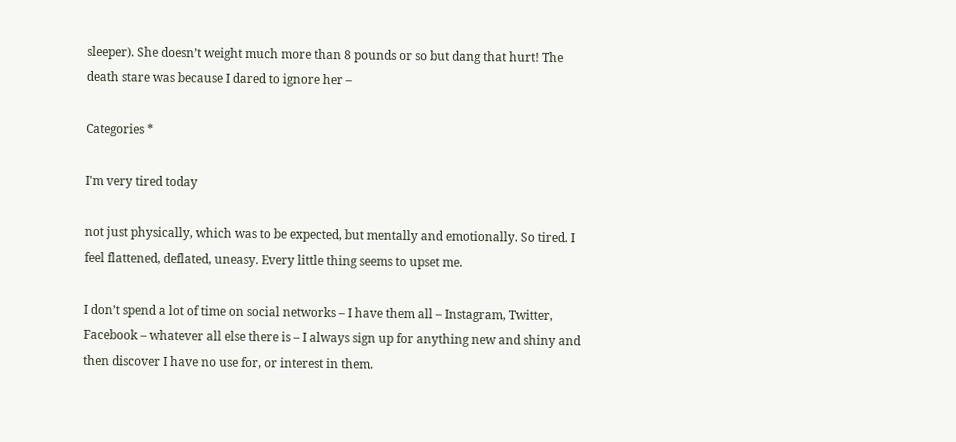sleeper). She doesn’t weight much more than 8 pounds or so but dang that hurt! The death stare was because I dared to ignore her –

Categories *

I'm very tired today

not just physically, which was to be expected, but mentally and emotionally. So tired. I feel flattened, deflated, uneasy. Every little thing seems to upset me.

I don’t spend a lot of time on social networks – I have them all – Instagram, Twitter, Facebook – whatever all else there is – I always sign up for anything new and shiny and then discover I have no use for, or interest in them.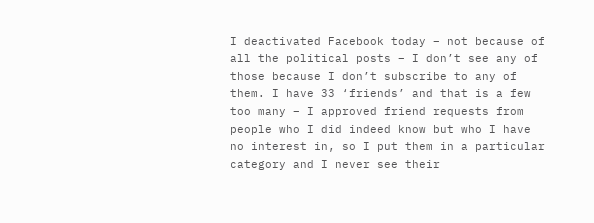I deactivated Facebook today – not because of all the political posts – I don’t see any of those because I don’t subscribe to any of them. I have 33 ‘friends’ and that is a few too many – I approved friend requests from people who I did indeed know but who I have no interest in, so I put them in a particular category and I never see their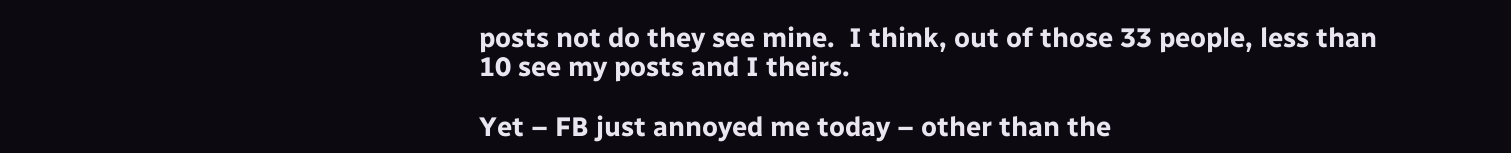posts not do they see mine.  I think, out of those 33 people, less than 10 see my posts and I theirs.

Yet – FB just annoyed me today – other than the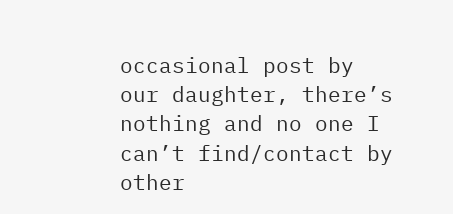occasional post by our daughter, there’s nothing and no one I can’t find/contact by other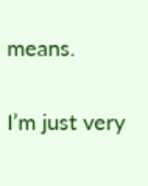means.

I’m just very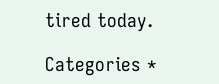tired today.

Categories *